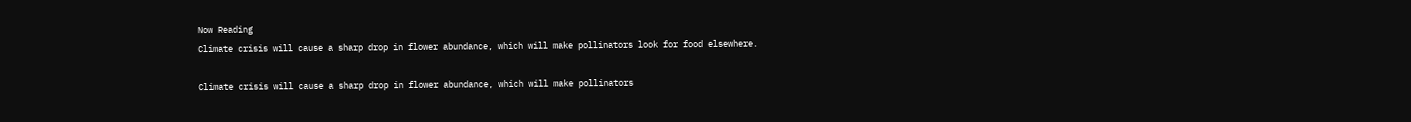Now Reading
Climate crisis will cause a sharp drop in flower abundance, which will make pollinators look for food elsewhere.

Climate crisis will cause a sharp drop in flower abundance, which will make pollinators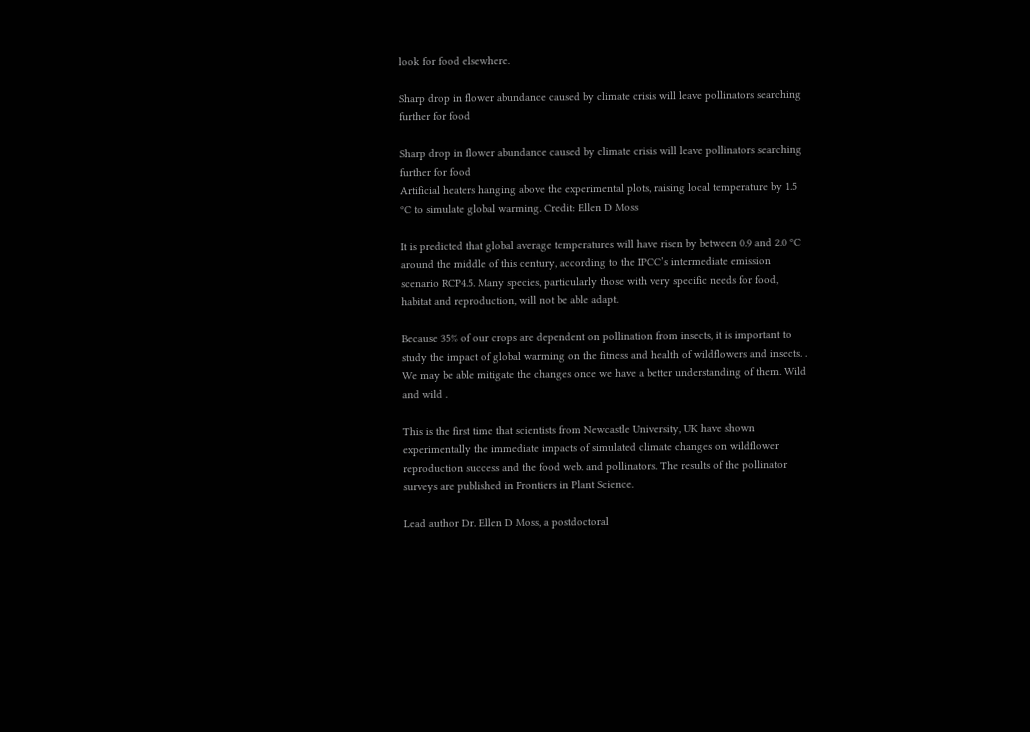look for food elsewhere.

Sharp drop in flower abundance caused by climate crisis will leave pollinators searching further for food

Sharp drop in flower abundance caused by climate crisis will leave pollinators searching further for food
Artificial heaters hanging above the experimental plots, raising local temperature by 1.5 ºC to simulate global warming. Credit: Ellen D Moss

It is predicted that global average temperatures will have risen by between 0.9 and 2.0 ºC around the middle of this century, according to the IPCC’s intermediate emission scenario RCP4.5. Many species, particularly those with very specific needs for food, habitat and reproduction, will not be able adapt.

Because 35% of our crops are dependent on pollination from insects, it is important to study the impact of global warming on the fitness and health of wildflowers and insects. . We may be able mitigate the changes once we have a better understanding of them. Wild and wild .

This is the first time that scientists from Newcastle University, UK have shown experimentally the immediate impacts of simulated climate changes on wildflower reproduction success and the food web. and pollinators. The results of the pollinator surveys are published in Frontiers in Plant Science.

Lead author Dr. Ellen D Moss, a postdoctoral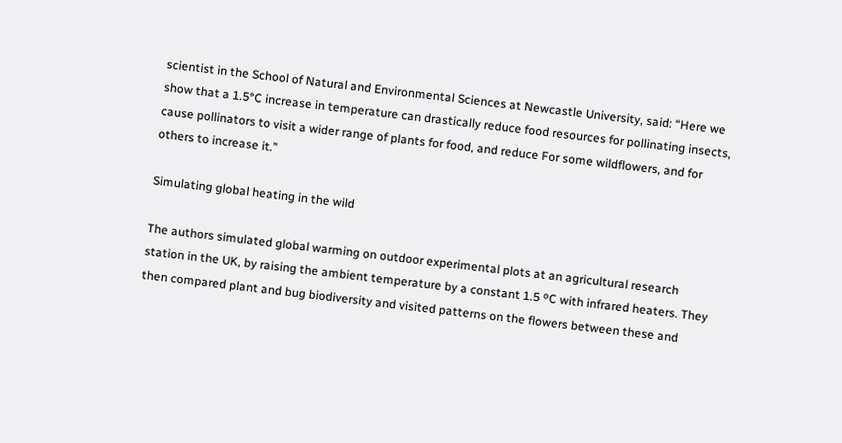scientist in the School of Natural and Environmental Sciences at Newcastle University, said: “Here we show that a 1.5°C increase in temperature can drastically reduce food resources for pollinating insects, cause pollinators to visit a wider range of plants for food, and reduce For some wildflowers, and for others to increase it.”

Simulating global heating in the wild

The authors simulated global warming on outdoor experimental plots at an agricultural research station in the UK, by raising the ambient temperature by a constant 1.5 ºC with infrared heaters. They then compared plant and bug biodiversity and visited patterns on the flowers between these and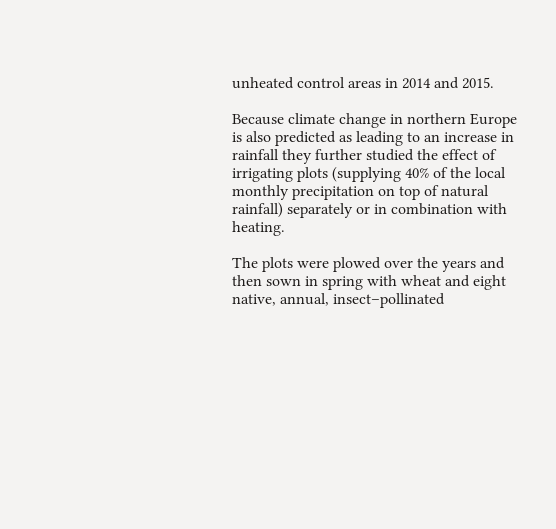unheated control areas in 2014 and 2015.

Because climate change in northern Europe is also predicted as leading to an increase in rainfall they further studied the effect of irrigating plots (supplying 40% of the local monthly precipitation on top of natural rainfall) separately or in combination with heating.

The plots were plowed over the years and then sown in spring with wheat and eight native, annual, insect–pollinated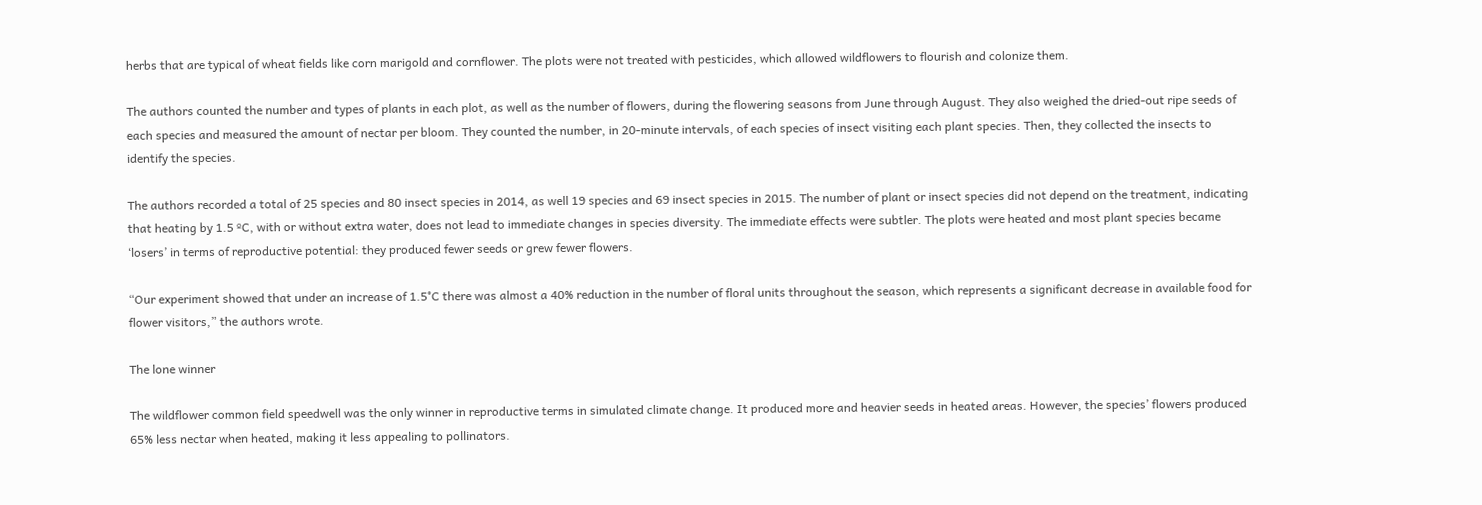herbs that are typical of wheat fields like corn marigold and cornflower. The plots were not treated with pesticides, which allowed wildflowers to flourish and colonize them.

The authors counted the number and types of plants in each plot, as well as the number of flowers, during the flowering seasons from June through August. They also weighed the dried-out ripe seeds of each species and measured the amount of nectar per bloom. They counted the number, in 20-minute intervals, of each species of insect visiting each plant species. Then, they collected the insects to identify the species.

The authors recorded a total of 25 species and 80 insect species in 2014, as well 19 species and 69 insect species in 2015. The number of plant or insect species did not depend on the treatment, indicating that heating by 1.5 ºC, with or without extra water, does not lead to immediate changes in species diversity. The immediate effects were subtler. The plots were heated and most plant species became ‘losers’ in terms of reproductive potential: they produced fewer seeds or grew fewer flowers.

“Our experiment showed that under an increase of 1.5°C there was almost a 40% reduction in the number of floral units throughout the season, which represents a significant decrease in available food for flower visitors,” the authors wrote.

The lone winner

The wildflower common field speedwell was the only winner in reproductive terms in simulated climate change. It produced more and heavier seeds in heated areas. However, the species’ flowers produced 65% less nectar when heated, making it less appealing to pollinators.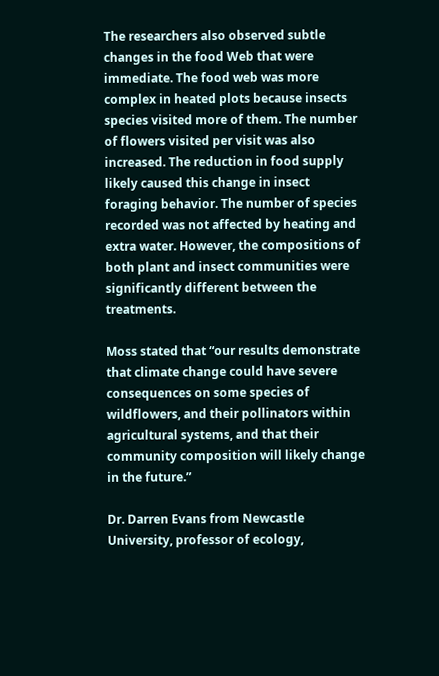The researchers also observed subtle changes in the food Web that were immediate. The food web was more complex in heated plots because insects species visited more of them. The number of flowers visited per visit was also increased. The reduction in food supply likely caused this change in insect foraging behavior. The number of species recorded was not affected by heating and extra water. However, the compositions of both plant and insect communities were significantly different between the treatments.

Moss stated that “our results demonstrate that climate change could have severe consequences on some species of wildflowers, and their pollinators within agricultural systems, and that their community composition will likely change in the future.”

Dr. Darren Evans from Newcastle University, professor of ecology,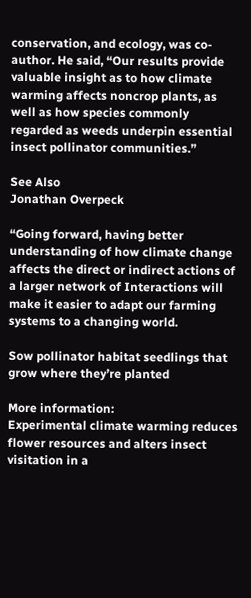conservation, and ecology, was co-author. He said, “Our results provide valuable insight as to how climate warming affects noncrop plants, as well as how species commonly regarded as weeds underpin essential insect pollinator communities.”

See Also
Jonathan Overpeck

“Going forward, having better understanding of how climate change affects the direct or indirect actions of a larger network of Interactions will make it easier to adapt our farming systems to a changing world.

Sow pollinator habitat seedlings that grow where they’re planted

More information:
Experimental climate warming reduces flower resources and alters insect visitation in a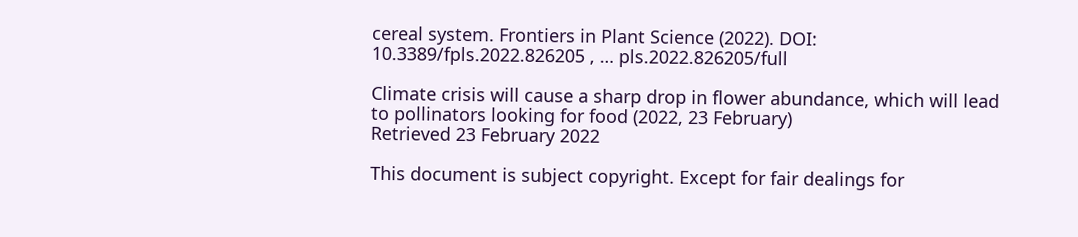cereal system. Frontiers in Plant Science (2022). DOI: 10.3389/fpls.2022.826205 , … pls.2022.826205/full

Climate crisis will cause a sharp drop in flower abundance, which will lead to pollinators looking for food (2022, 23 February)
Retrieved 23 February 2022

This document is subject copyright. Except for fair dealings for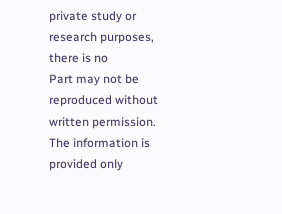private study or research purposes, there is no
Part may not be reproduced without written permission. The information is provided only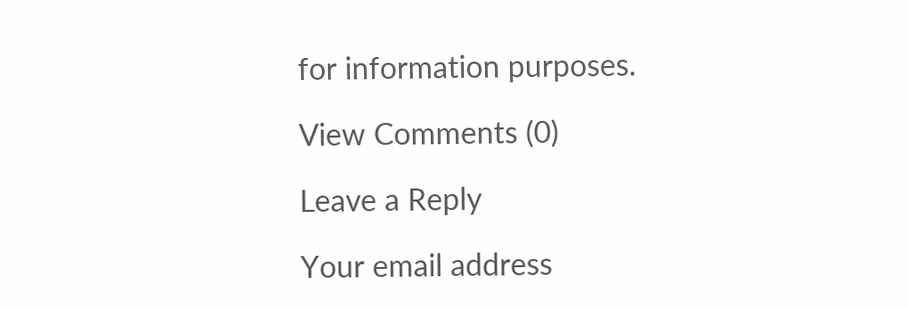for information purposes.

View Comments (0)

Leave a Reply

Your email address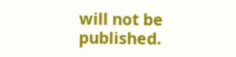will not be published.